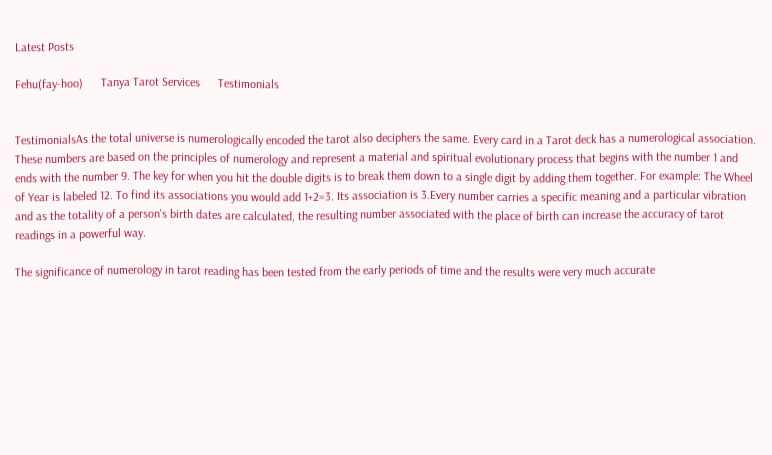Latest Posts

Fehu(fay-hoo)      Tanya Tarot Services      Testimonials


TestimonialsAs the total universe is numerologically encoded the tarot also deciphers the same. Every card in a Tarot deck has a numerological association. These numbers are based on the principles of numerology and represent a material and spiritual evolutionary process that begins with the number 1 and ends with the number 9. The key for when you hit the double digits is to break them down to a single digit by adding them together. For example: The Wheel of Year is labeled 12. To find its associations you would add 1+2=3. Its association is 3.Every number carries a specific meaning and a particular vibration and as the totality of a person's birth dates are calculated, the resulting number associated with the place of birth can increase the accuracy of tarot readings in a powerful way.

The significance of numerology in tarot reading has been tested from the early periods of time and the results were very much accurate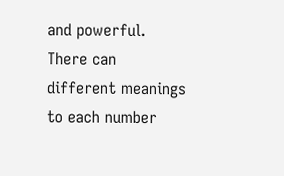and powerful. There can different meanings to each number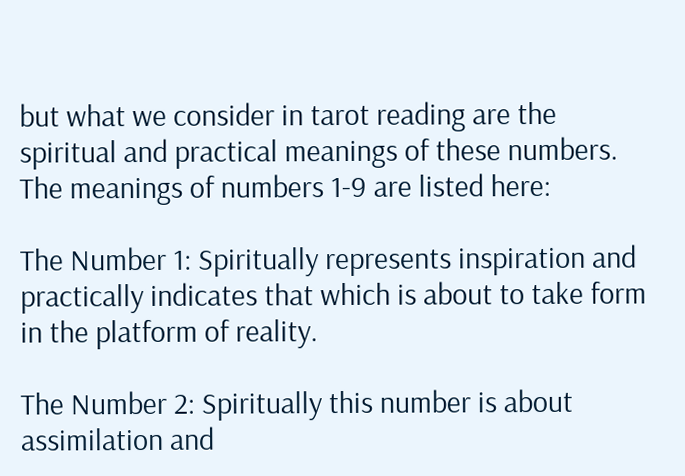but what we consider in tarot reading are the spiritual and practical meanings of these numbers. The meanings of numbers 1-9 are listed here:

The Number 1: Spiritually represents inspiration and practically indicates that which is about to take form in the platform of reality.

The Number 2: Spiritually this number is about assimilation and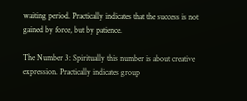waiting period. Practically indicates that the success is not gained by force, but by patience.

The Number 3: Spiritually this number is about creative expression. Practically indicates group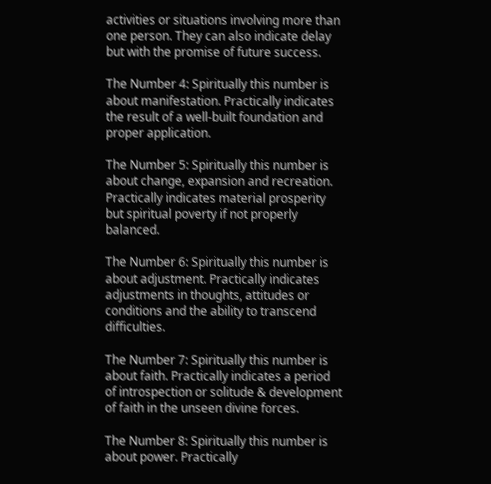activities or situations involving more than one person. They can also indicate delay but with the promise of future success.

The Number 4: Spiritually this number is about manifestation. Practically indicates the result of a well-built foundation and proper application.

The Number 5: Spiritually this number is about change, expansion and recreation. Practically indicates material prosperity but spiritual poverty if not properly balanced.

The Number 6: Spiritually this number is about adjustment. Practically indicates adjustments in thoughts, attitudes or conditions and the ability to transcend difficulties.

The Number 7: Spiritually this number is about faith. Practically indicates a period of introspection or solitude & development of faith in the unseen divine forces.

The Number 8: Spiritually this number is about power. Practically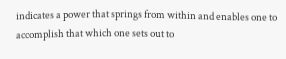indicates a power that springs from within and enables one to accomplish that which one sets out to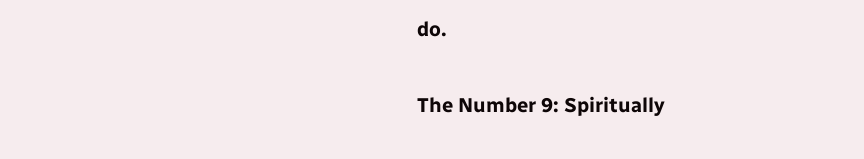do.

The Number 9: Spiritually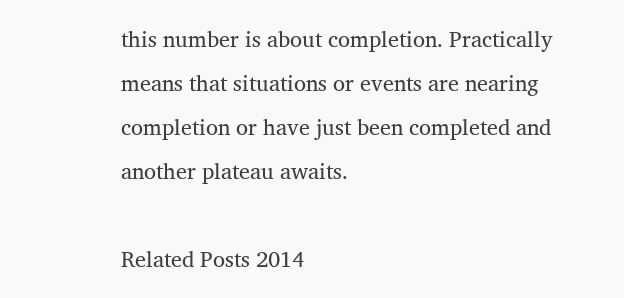this number is about completion. Practically means that situations or events are nearing completion or have just been completed and another plateau awaits.

Related Posts 2014